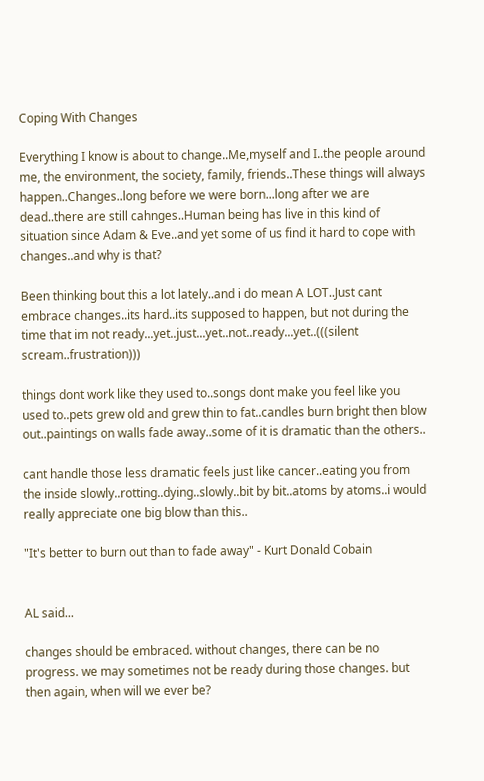Coping With Changes

Everything I know is about to change..Me,myself and I..the people around me, the environment, the society, family, friends..These things will always happen..Changes..long before we were born...long after we are dead..there are still cahnges..Human being has live in this kind of situation since Adam & Eve..and yet some of us find it hard to cope with changes..and why is that?

Been thinking bout this a lot lately..and i do mean A LOT..Just cant embrace changes..its hard..its supposed to happen, but not during the time that im not ready...yet..just...yet..not..ready...yet..(((silent scream..frustration)))

things dont work like they used to..songs dont make you feel like you used to..pets grew old and grew thin to fat..candles burn bright then blow out..paintings on walls fade away..some of it is dramatic than the others..

cant handle those less dramatic feels just like cancer..eating you from the inside slowly..rotting..dying..slowly..bit by bit..atoms by atoms..i would really appreciate one big blow than this..

"It's better to burn out than to fade away" - Kurt Donald Cobain


AL said...

changes should be embraced. without changes, there can be no progress. we may sometimes not be ready during those changes. but then again, when will we ever be?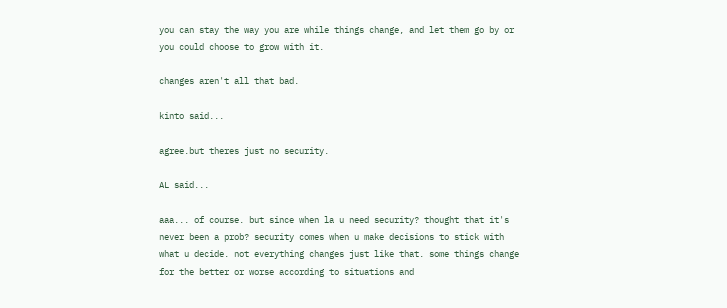you can stay the way you are while things change, and let them go by or you could choose to grow with it.

changes aren't all that bad.

kinto said...

agree.but theres just no security.

AL said...

aaa... of course. but since when la u need security? thought that it's never been a prob? security comes when u make decisions to stick with what u decide. not everything changes just like that. some things change for the better or worse according to situations and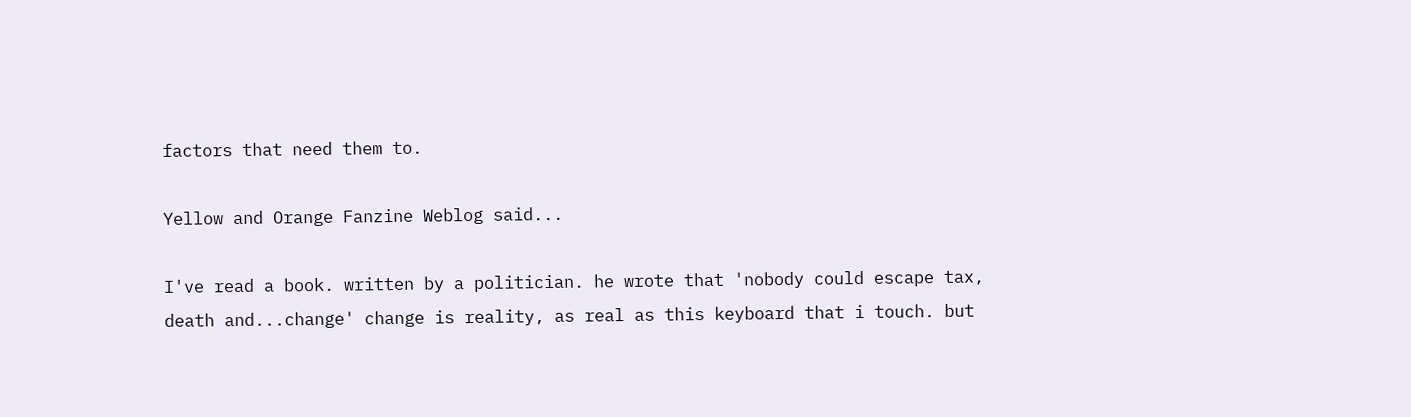factors that need them to.

Yellow and Orange Fanzine Weblog said...

I've read a book. written by a politician. he wrote that 'nobody could escape tax, death and...change' change is reality, as real as this keyboard that i touch. but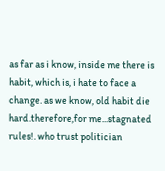as far as i know, inside me there is habit, which is, i hate to face a change. as we know, old habit die hard.therefore,for me...stagnated rules!. who trust politician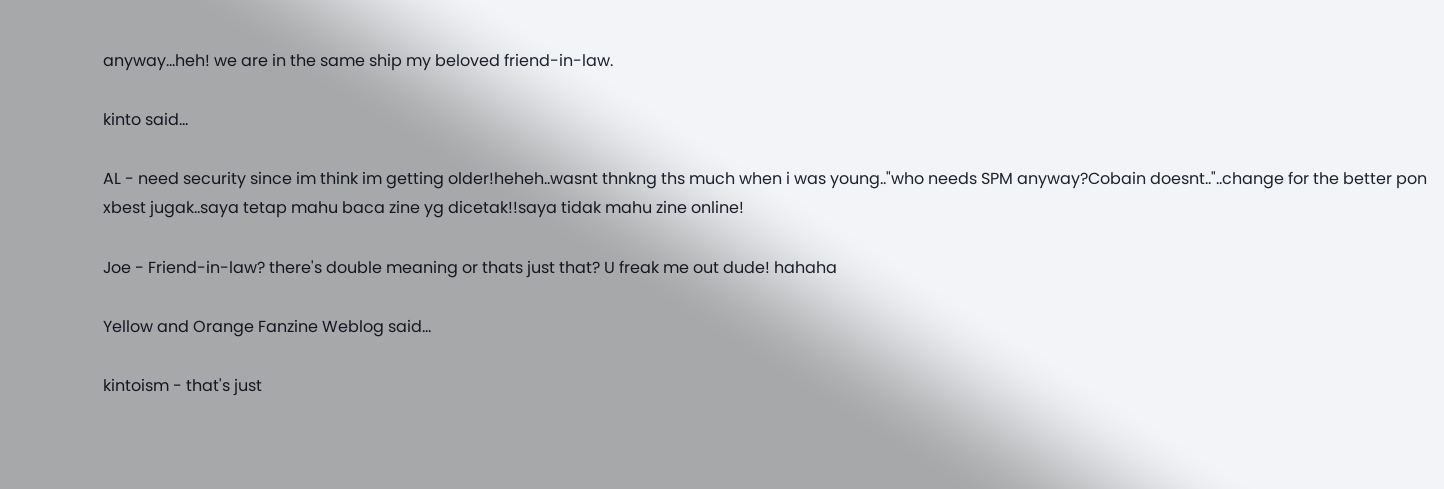anyway...heh! we are in the same ship my beloved friend-in-law.

kinto said...

AL - need security since im think im getting older!heheh..wasnt thnkng ths much when i was young.."who needs SPM anyway?Cobain doesnt.."..change for the better pon xbest jugak..saya tetap mahu baca zine yg dicetak!!saya tidak mahu zine online!

Joe - Friend-in-law? there's double meaning or thats just that? U freak me out dude! hahaha

Yellow and Orange Fanzine Weblog said...

kintoism - that's just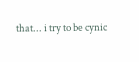that... i try to be cynic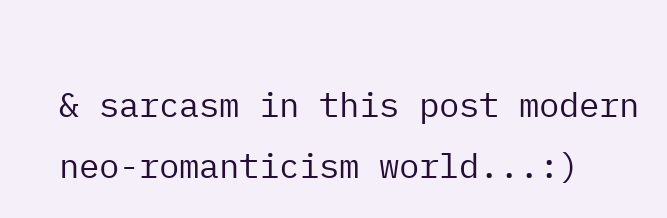& sarcasm in this post modern neo-romanticism world...:)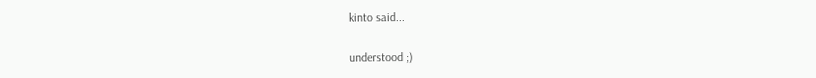kinto said...

understood ;)